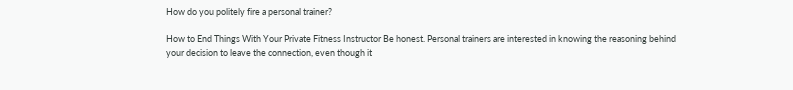How do you politely fire a personal trainer?

How to End Things With Your Private Fitness Instructor Be honest. Personal trainers are interested in knowing the reasoning behind your decision to leave the connection, even though it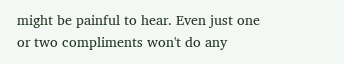might be painful to hear. Even just one or two compliments won't do any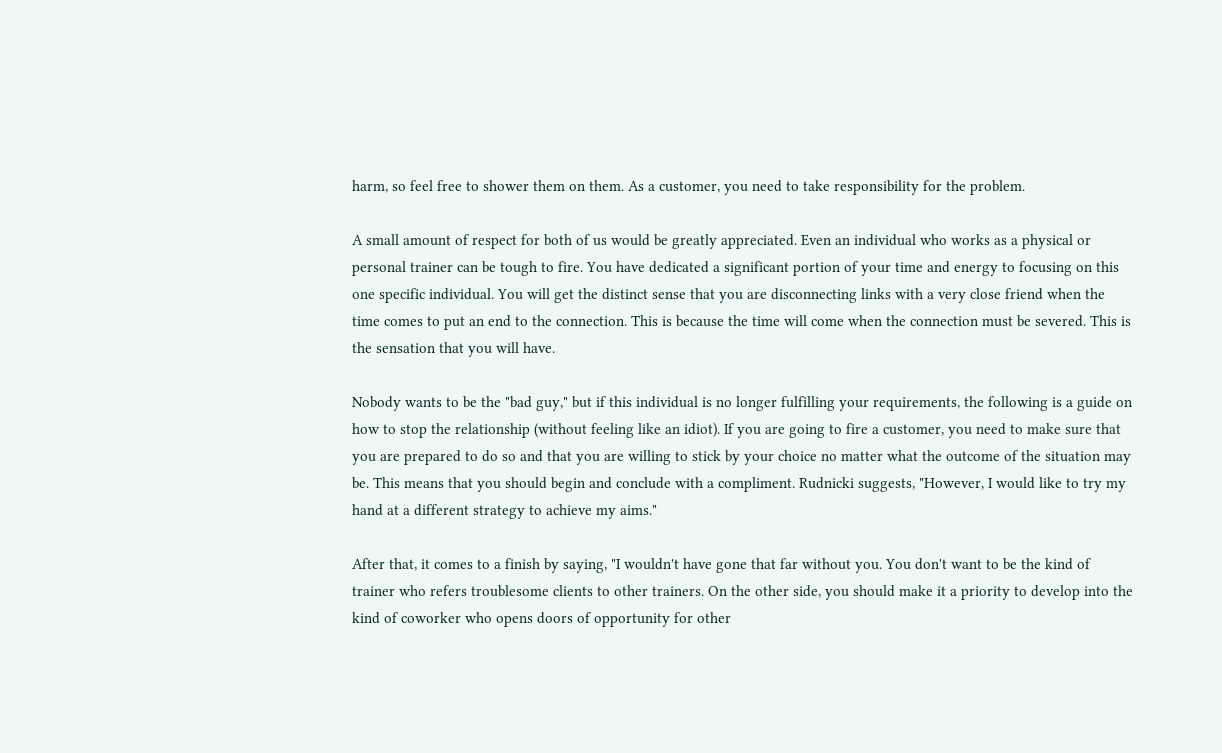harm, so feel free to shower them on them. As a customer, you need to take responsibility for the problem.

A small amount of respect for both of us would be greatly appreciated. Even an individual who works as a physical or personal trainer can be tough to fire. You have dedicated a significant portion of your time and energy to focusing on this one specific individual. You will get the distinct sense that you are disconnecting links with a very close friend when the time comes to put an end to the connection. This is because the time will come when the connection must be severed. This is the sensation that you will have.

Nobody wants to be the "bad guy," but if this individual is no longer fulfilling your requirements, the following is a guide on how to stop the relationship (without feeling like an idiot). If you are going to fire a customer, you need to make sure that you are prepared to do so and that you are willing to stick by your choice no matter what the outcome of the situation may be. This means that you should begin and conclude with a compliment. Rudnicki suggests, "However, I would like to try my hand at a different strategy to achieve my aims."

After that, it comes to a finish by saying, "I wouldn't have gone that far without you. You don't want to be the kind of trainer who refers troublesome clients to other trainers. On the other side, you should make it a priority to develop into the kind of coworker who opens doors of opportunity for other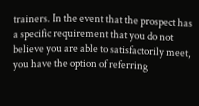trainers. In the event that the prospect has a specific requirement that you do not believe you are able to satisfactorily meet, you have the option of referring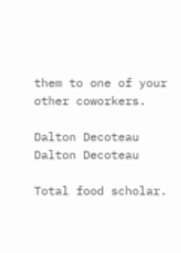them to one of your other coworkers.

Dalton Decoteau
Dalton Decoteau

Total food scholar.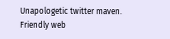Unapologetic twitter maven. Friendly web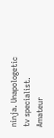ninja. Unapologetic tv specialist. Amateur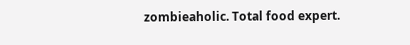zombieaholic. Total food expert.